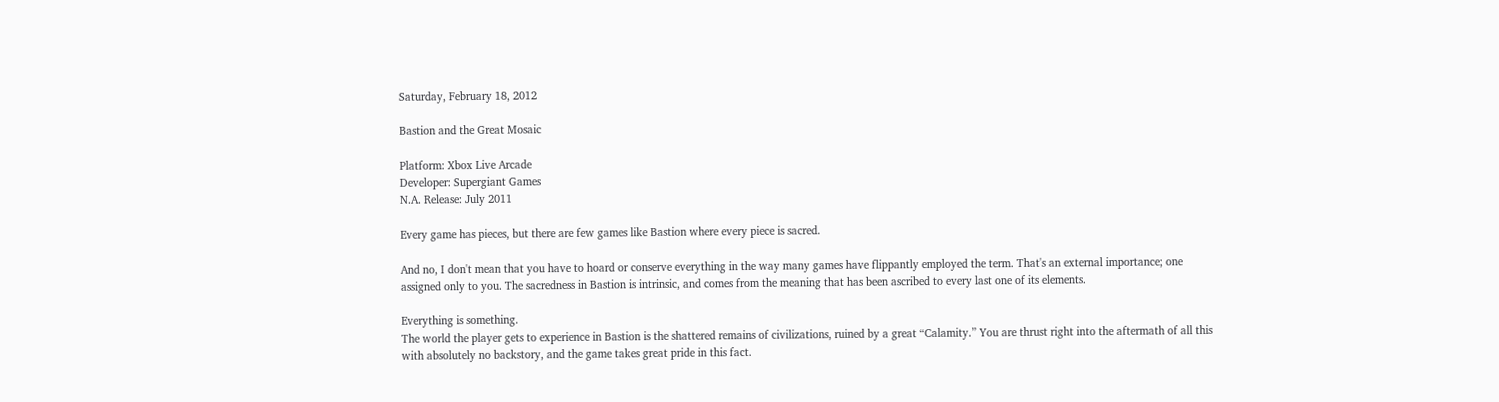Saturday, February 18, 2012

Bastion and the Great Mosaic

Platform: Xbox Live Arcade
Developer: Supergiant Games
N.A. Release: July 2011

Every game has pieces, but there are few games like Bastion where every piece is sacred.

And no, I don't mean that you have to hoard or conserve everything in the way many games have flippantly employed the term. That's an external importance; one assigned only to you. The sacredness in Bastion is intrinsic, and comes from the meaning that has been ascribed to every last one of its elements.

Everything is something.
The world the player gets to experience in Bastion is the shattered remains of civilizations, ruined by a great “Calamity.” You are thrust right into the aftermath of all this with absolutely no backstory, and the game takes great pride in this fact.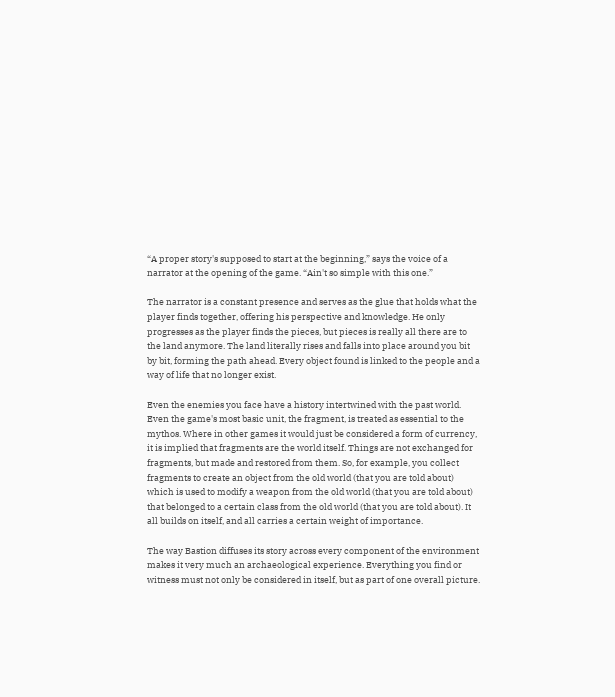“A proper story's supposed to start at the beginning,” says the voice of a narrator at the opening of the game. “Ain't so simple with this one.”

The narrator is a constant presence and serves as the glue that holds what the player finds together, offering his perspective and knowledge. He only progresses as the player finds the pieces, but pieces is really all there are to the land anymore. The land literally rises and falls into place around you bit by bit, forming the path ahead. Every object found is linked to the people and a way of life that no longer exist.

Even the enemies you face have a history intertwined with the past world.
Even the game's most basic unit, the fragment, is treated as essential to the mythos. Where in other games it would just be considered a form of currency, it is implied that fragments are the world itself. Things are not exchanged for fragments, but made and restored from them. So, for example, you collect fragments to create an object from the old world (that you are told about) which is used to modify a weapon from the old world (that you are told about) that belonged to a certain class from the old world (that you are told about). It all builds on itself, and all carries a certain weight of importance.

The way Bastion diffuses its story across every component of the environment makes it very much an archaeological experience. Everything you find or witness must not only be considered in itself, but as part of one overall picture.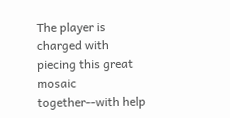The player is charged with piecing this great mosaic together--with help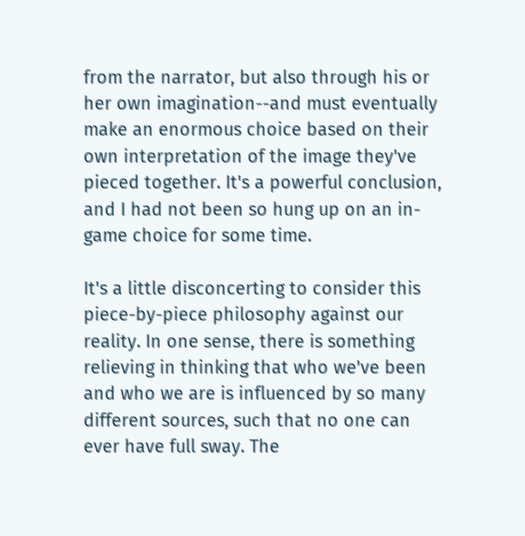from the narrator, but also through his or her own imagination--and must eventually make an enormous choice based on their own interpretation of the image they've pieced together. It's a powerful conclusion, and I had not been so hung up on an in-game choice for some time.

It's a little disconcerting to consider this piece-by-piece philosophy against our reality. In one sense, there is something relieving in thinking that who we've been and who we are is influenced by so many different sources, such that no one can ever have full sway. The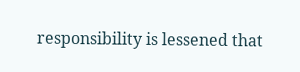responsibility is lessened that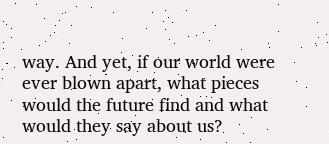way. And yet, if our world were ever blown apart, what pieces would the future find and what would they say about us?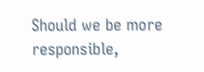Should we be more responsible,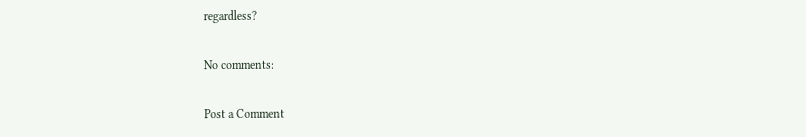regardless?

No comments:

Post a Comment